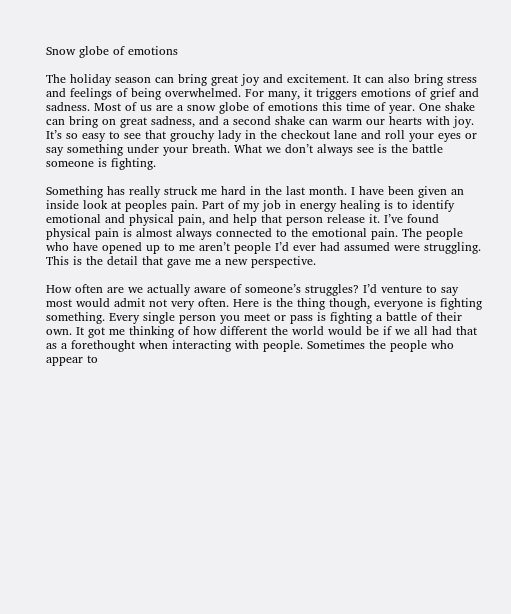Snow globe of emotions

The holiday season can bring great joy and excitement. It can also bring stress and feelings of being overwhelmed. For many, it triggers emotions of grief and sadness. Most of us are a snow globe of emotions this time of year. One shake can bring on great sadness, and a second shake can warm our hearts with joy. It’s so easy to see that grouchy lady in the checkout lane and roll your eyes or say something under your breath. What we don’t always see is the battle someone is fighting.

Something has really struck me hard in the last month. I have been given an inside look at peoples pain. Part of my job in energy healing is to identify emotional and physical pain, and help that person release it. I’ve found physical pain is almost always connected to the emotional pain. The people who have opened up to me aren’t people I’d ever had assumed were struggling. This is the detail that gave me a new perspective.

How often are we actually aware of someone’s struggles? I’d venture to say most would admit not very often. Here is the thing though, everyone is fighting something. Every single person you meet or pass is fighting a battle of their own. It got me thinking of how different the world would be if we all had that as a forethought when interacting with people. Sometimes the people who appear to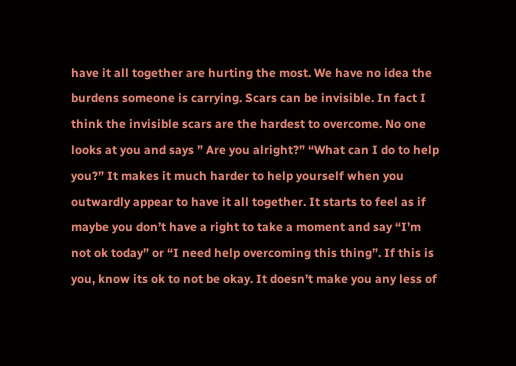have it all together are hurting the most. We have no idea the burdens someone is carrying. Scars can be invisible. In fact I think the invisible scars are the hardest to overcome. No one looks at you and says ” Are you alright?” “What can I do to help you?” It makes it much harder to help yourself when you outwardly appear to have it all together. It starts to feel as if maybe you don’t have a right to take a moment and say “I’m not ok today” or “I need help overcoming this thing”. If this is you, know its ok to not be okay. It doesn’t make you any less of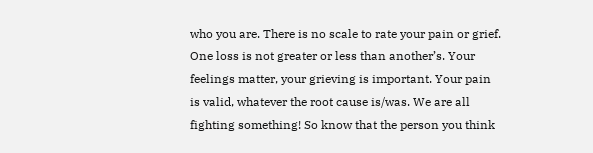who you are. There is no scale to rate your pain or grief. One loss is not greater or less than another’s. Your feelings matter, your grieving is important. Your pain is valid, whatever the root cause is/was. We are all fighting something! So know that the person you think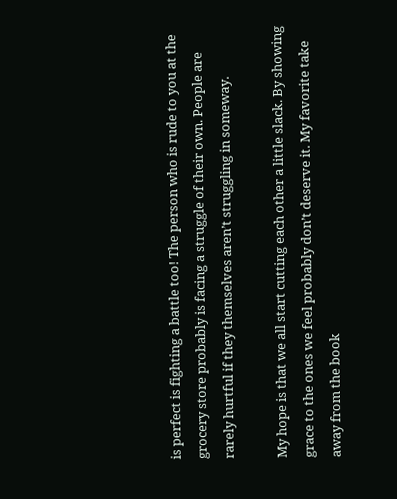is perfect is fighting a battle too! The person who is rude to you at the grocery store probably is facing a struggle of their own. People are rarely hurtful if they themselves aren’t struggling in someway.

My hope is that we all start cutting each other a little slack. By showing grace to the ones we feel probably don’t deserve it. My favorite take away from the book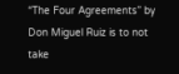“The Four Agreements” by Don Miguel Ruiz is to not take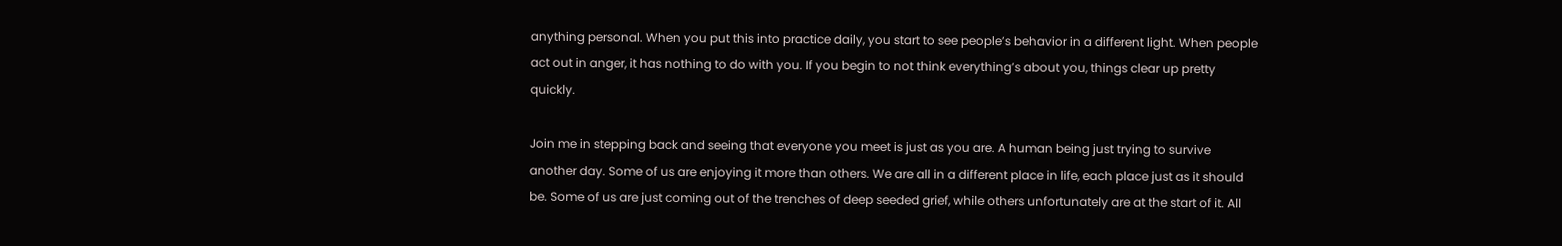anything personal. When you put this into practice daily, you start to see people’s behavior in a different light. When people act out in anger, it has nothing to do with you. If you begin to not think everything’s about you, things clear up pretty quickly.

Join me in stepping back and seeing that everyone you meet is just as you are. A human being just trying to survive another day. Some of us are enjoying it more than others. We are all in a different place in life, each place just as it should be. Some of us are just coming out of the trenches of deep seeded grief, while others unfortunately are at the start of it. All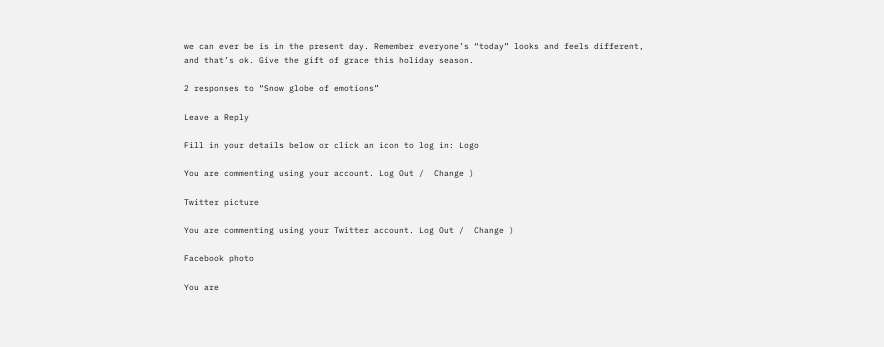we can ever be is in the present day. Remember everyone’s “today” looks and feels different, and that’s ok. Give the gift of grace this holiday season.

2 responses to “Snow globe of emotions”

Leave a Reply

Fill in your details below or click an icon to log in: Logo

You are commenting using your account. Log Out /  Change )

Twitter picture

You are commenting using your Twitter account. Log Out /  Change )

Facebook photo

You are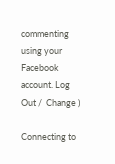commenting using your Facebook account. Log Out /  Change )

Connecting to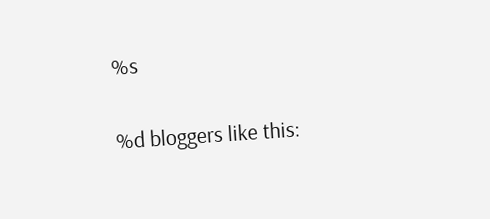%s

%d bloggers like this: